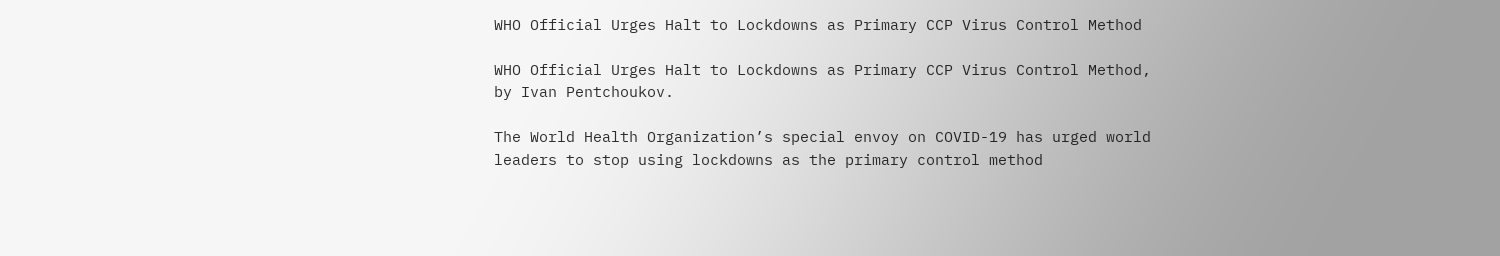WHO Official Urges Halt to Lockdowns as Primary CCP Virus Control Method

WHO Official Urges Halt to Lockdowns as Primary CCP Virus Control Method, by Ivan Pentchoukov.

The World Health Organization’s special envoy on COVID-19 has urged world leaders to stop using lockdowns as the primary control method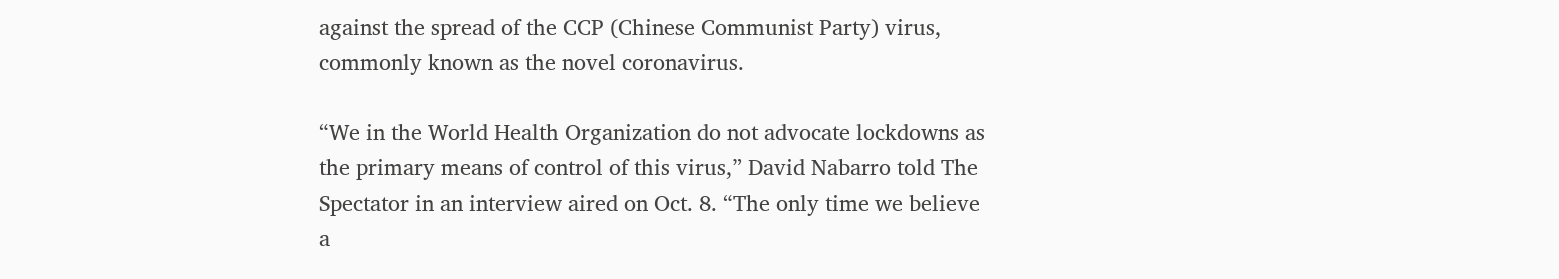against the spread of the CCP (Chinese Communist Party) virus, commonly known as the novel coronavirus.

“We in the World Health Organization do not advocate lockdowns as the primary means of control of this virus,” David Nabarro told The Spectator in an interview aired on Oct. 8. “The only time we believe a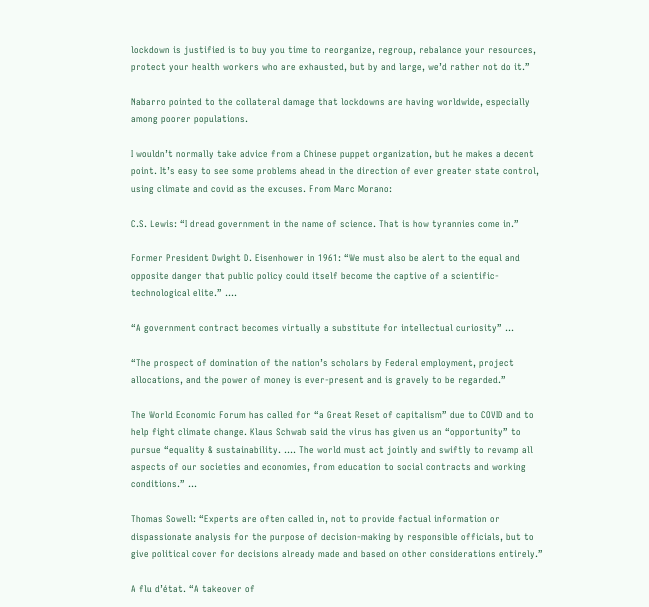lockdown is justified is to buy you time to reorganize, regroup, rebalance your resources, protect your health workers who are exhausted, but by and large, we’d rather not do it.”

Nabarro pointed to the collateral damage that lockdowns are having worldwide, especially among poorer populations.

I wouldn’t normally take advice from a Chinese puppet organization, but he makes a decent point. It’s easy to see some problems ahead in the direction of ever greater state control, using climate and covid as the excuses. From Marc Morano:

C.S. Lewis: “I dread government in the name of science. That is how tyrannies come in.”

Former President Dwight D. Eisenhower in 1961: “We must also be alert to the equal and opposite danger that public policy could itself become the captive of a scientific-technological elite.” ….

“A government contract becomes virtually a substitute for intellectual curiosity” …

“The prospect of domination of the nation’s scholars by Federal employment, project allocations, and the power of money is ever-present and is gravely to be regarded.”

The World Economic Forum has called for “a Great Reset of capitalism” due to COVID and to help fight climate change. Klaus Schwab said the virus has given us an “opportunity” to pursue “equality & sustainability. …. The world must act jointly and swiftly to revamp all aspects of our societies and economies, from education to social contracts and working conditions.” …

Thomas Sowell: “Experts are often called in, not to provide factual information or dispassionate analysis for the purpose of decision-making by responsible officials, but to give political cover for decisions already made and based on other considerations entirely.”

A flu d’état. “A takeover of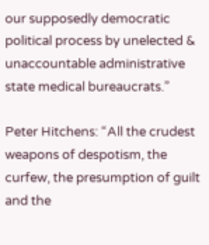our supposedly democratic political process by unelected & unaccountable administrative state medical bureaucrats.”

Peter Hitchens: “All the crudest weapons of despotism, the curfew, the presumption of guilt and the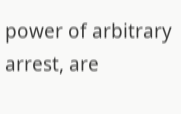power of arbitrary arrest, are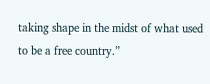taking shape in the midst of what used to be a free country.”